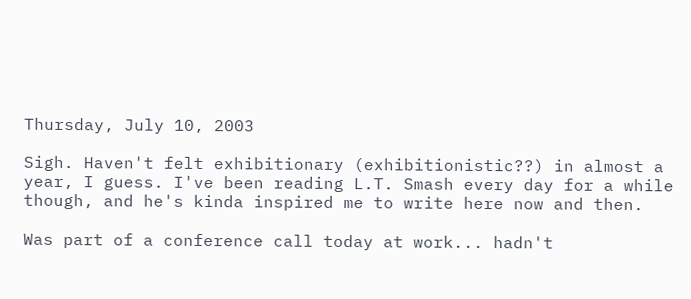Thursday, July 10, 2003

Sigh. Haven't felt exhibitionary (exhibitionistic??) in almost a year, I guess. I've been reading L.T. Smash every day for a while though, and he's kinda inspired me to write here now and then.

Was part of a conference call today at work... hadn't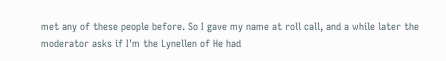met any of these people before. So I gave my name at roll call, and a while later the moderator asks if I'm the Lynellen of He had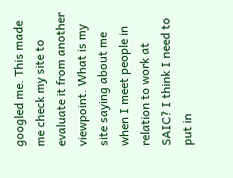googled me. This made me check my site to evaluate it from another viewpoint. What is my site saying about me when I meet people in relation to work at SAIC? I think I need to put in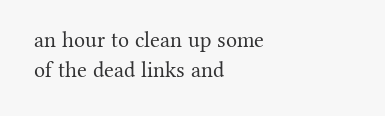an hour to clean up some of the dead links and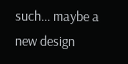such... maybe a new design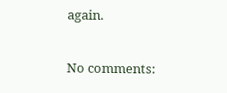again.

No comments: